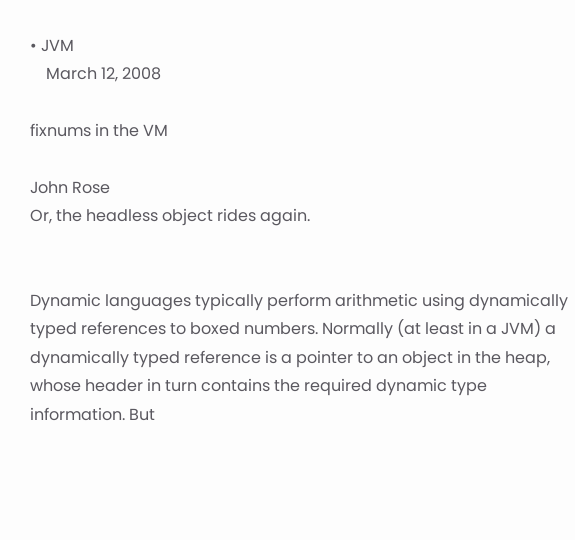• JVM
    March 12, 2008

fixnums in the VM

John Rose
Or, the headless object rides again.


Dynamic languages typically perform arithmetic using dynamically typed references to boxed numbers. Normally (at least in a JVM) a dynamically typed reference is a pointer to an object in the heap, whose header in turn contains the required dynamic type information. But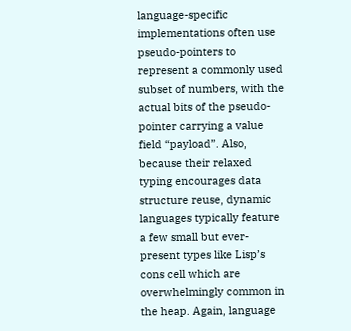language-specific implementations often use pseudo-pointers to represent a commonly used subset of numbers, with the actual bits of the pseudo-pointer carrying a value field “payload”. Also, because their relaxed typing encourages data structure reuse, dynamic languages typically feature a few small but ever-present types like Lisp’s cons cell which are overwhelmingly common in the heap. Again, language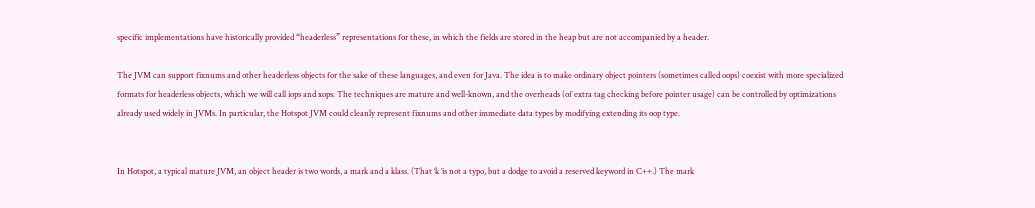specific implementations have historically provided “headerless” representations for these, in which the fields are stored in the heap but are not accompanied by a header.

The JVM can support fixnums and other headerless objects for the sake of these languages, and even for Java. The idea is to make ordinary object pointers (sometimes called oops) coexist with more specialized formats for headerless objects, which we will call iops and xops. The techniques are mature and well-known, and the overheads (of extra tag checking before pointer usage) can be controlled by optimizations already used widely in JVMs. In particular, the Hotspot JVM could cleanly represent fixnums and other immediate data types by modifying extending its oop type.


In Hotspot, a typical mature JVM, an object header is two words, a mark and a klass. (That ‘k ’is not a typo, but a dodge to avoid a reserved keyword in C++.) The mark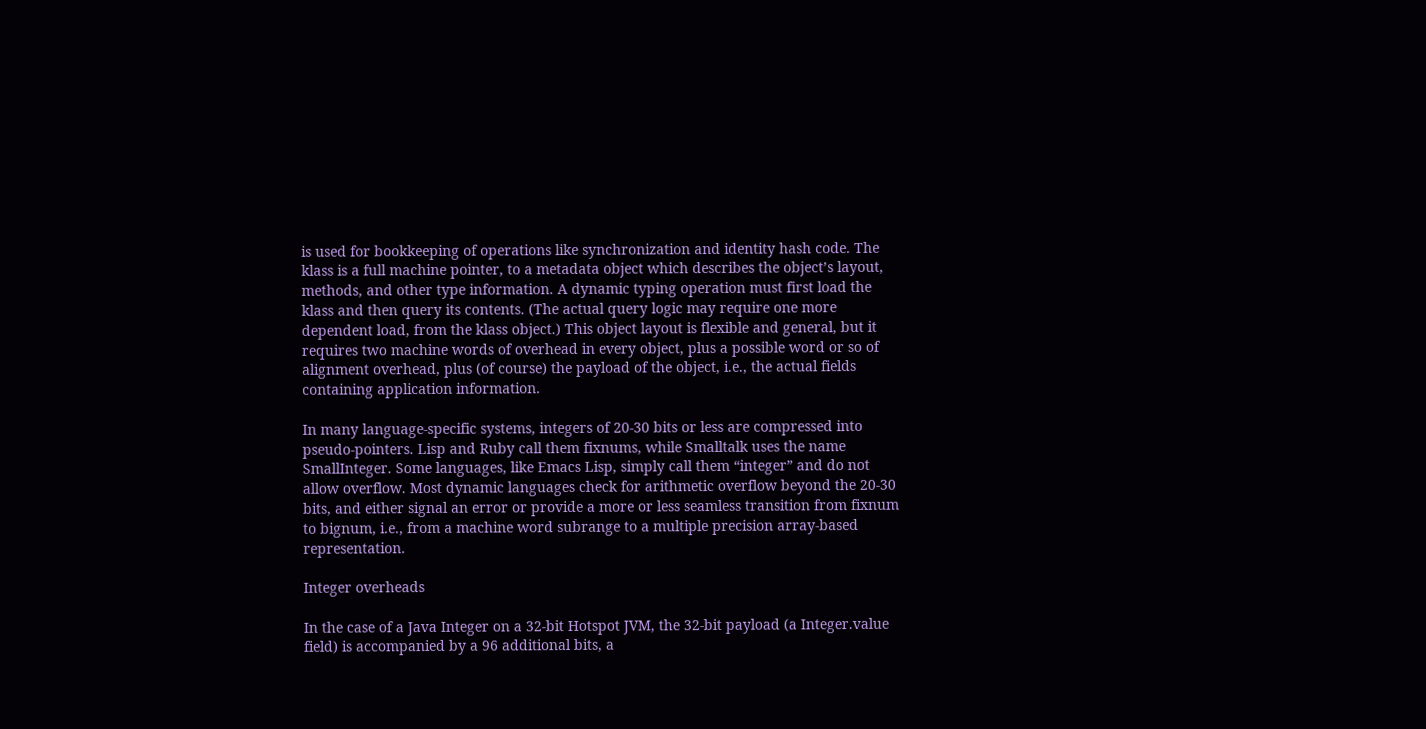is used for bookkeeping of operations like synchronization and identity hash code. The klass is a full machine pointer, to a metadata object which describes the object’s layout, methods, and other type information. A dynamic typing operation must first load the klass and then query its contents. (The actual query logic may require one more dependent load, from the klass object.) This object layout is flexible and general, but it requires two machine words of overhead in every object, plus a possible word or so of alignment overhead, plus (of course) the payload of the object, i.e., the actual fields containing application information.

In many language-specific systems, integers of 20-30 bits or less are compressed into pseudo-pointers. Lisp and Ruby call them fixnums, while Smalltalk uses the name SmallInteger. Some languages, like Emacs Lisp, simply call them “integer” and do not allow overflow. Most dynamic languages check for arithmetic overflow beyond the 20-30 bits, and either signal an error or provide a more or less seamless transition from fixnum to bignum, i.e., from a machine word subrange to a multiple precision array-based representation.

Integer overheads

In the case of a Java Integer on a 32-bit Hotspot JVM, the 32-bit payload (a Integer.value field) is accompanied by a 96 additional bits, a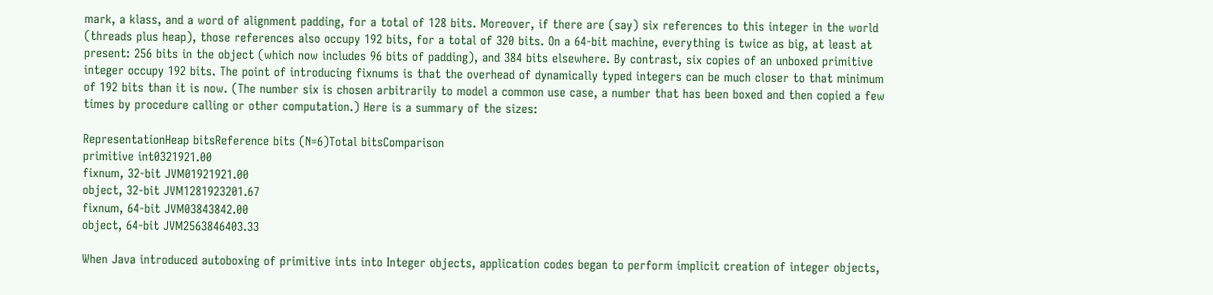mark, a klass, and a word of alignment padding, for a total of 128 bits. Moreover, if there are (say) six references to this integer in the world (threads plus heap), those references also occupy 192 bits, for a total of 320 bits. On a 64-bit machine, everything is twice as big, at least at present: 256 bits in the object (which now includes 96 bits of padding), and 384 bits elsewhere. By contrast, six copies of an unboxed primitive integer occupy 192 bits. The point of introducing fixnums is that the overhead of dynamically typed integers can be much closer to that minimum of 192 bits than it is now. (The number six is chosen arbitrarily to model a common use case, a number that has been boxed and then copied a few times by procedure calling or other computation.) Here is a summary of the sizes:

RepresentationHeap bitsReference bits (N=6)Total bitsComparison
primitive int0321921.00
fixnum, 32-bit JVM01921921.00
object, 32-bit JVM1281923201.67
fixnum, 64-bit JVM03843842.00
object, 64-bit JVM2563846403.33

When Java introduced autoboxing of primitive ints into Integer objects, application codes began to perform implicit creation of integer objects,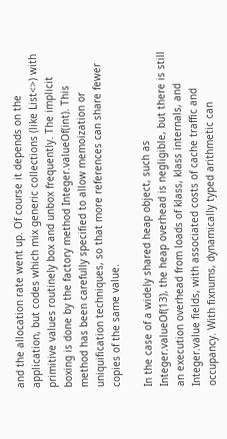and the allocation rate went up. Of course it depends on the application, but codes which mix generic collections (like List<>) with primitive values routinely box and unbox frequently. The implicit boxing is done by the factory method Integer.valueOf(int). This method has been carefully specified to allow memoization or uniquification techniques, so that more references can share fewer copies of the same value.

In the case of a widely shared heap object, such as Integer.valueOf(13), the heap overhead is negligible, but there is still an execution overhead from loads of klass, klass internals, and Integer.value fields, with associated costs of cache traffic and occupancy. With fixnums, dynamically typed arithmetic can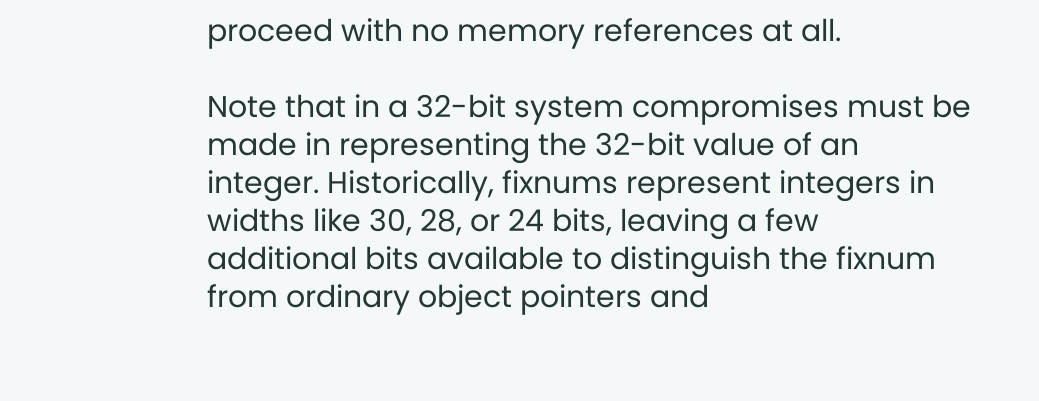proceed with no memory references at all.

Note that in a 32-bit system compromises must be made in representing the 32-bit value of an integer. Historically, fixnums represent integers in widths like 30, 28, or 24 bits, leaving a few additional bits available to distinguish the fixnum from ordinary object pointers and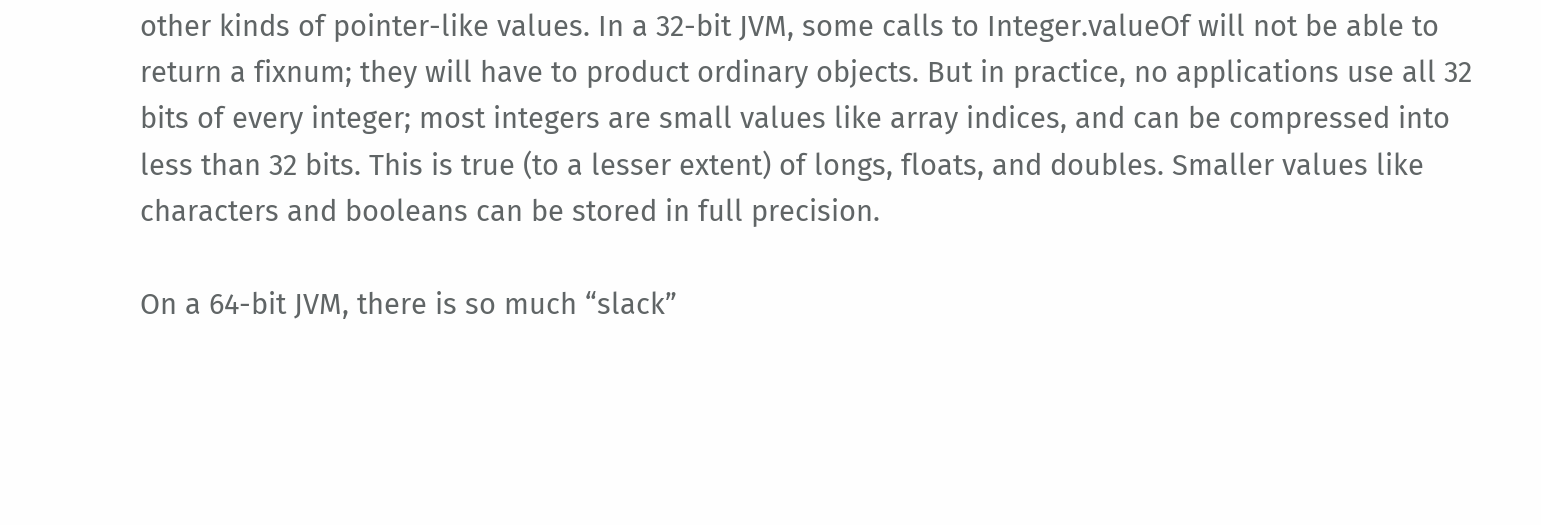other kinds of pointer-like values. In a 32-bit JVM, some calls to Integer.valueOf will not be able to return a fixnum; they will have to product ordinary objects. But in practice, no applications use all 32 bits of every integer; most integers are small values like array indices, and can be compressed into less than 32 bits. This is true (to a lesser extent) of longs, floats, and doubles. Smaller values like characters and booleans can be stored in full precision.

On a 64-bit JVM, there is so much “slack”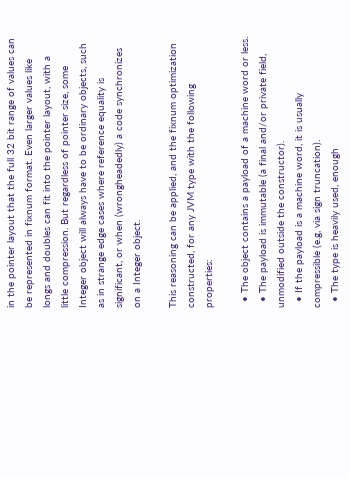in the pointer layout that the full 32 bit range of values can be represented in fixnum format. Even larger values like longs and doubles can fit into the pointer layout, with a little compression. But regardless of pointer size, some Integer object will always have to be ordinary objects, such as in strange edge cases where reference equality is significant, or when (wrongheadedly) a code synchronizes on a Integer object.

This reasoning can be applied, and the fixnum optimization constructed, for any JVM type with the following properties:

  • The object contains a payload of a machine word or less.
  • The payload is immutable (a final and/or private field, unmodified outside the constructor).
  • If the payload is a machine word, it is usually compressible (e.g, via sign truncation).
  • The type is heavily used, enough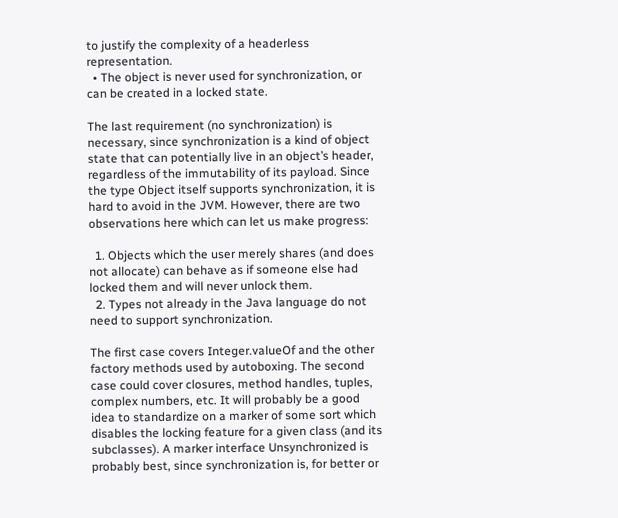to justify the complexity of a headerless representation.
  • The object is never used for synchronization, or can be created in a locked state.

The last requirement (no synchronization) is necessary, since synchronization is a kind of object state that can potentially live in an object’s header, regardless of the immutability of its payload. Since the type Object itself supports synchronization, it is hard to avoid in the JVM. However, there are two observations here which can let us make progress:

  1. Objects which the user merely shares (and does not allocate) can behave as if someone else had locked them and will never unlock them.
  2. Types not already in the Java language do not need to support synchronization.

The first case covers Integer.valueOf and the other factory methods used by autoboxing. The second case could cover closures, method handles, tuples, complex numbers, etc. It will probably be a good idea to standardize on a marker of some sort which disables the locking feature for a given class (and its subclasses). A marker interface Unsynchronized is probably best, since synchronization is, for better or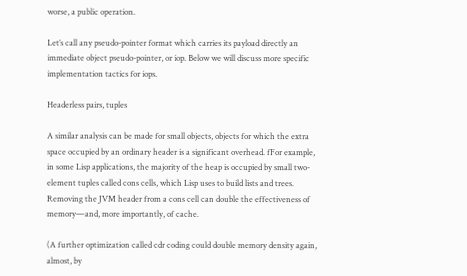worse, a public operation.

Let’s call any pseudo-pointer format which carries its payload directly an immediate object pseudo-pointer, or iop. Below we will discuss more specific implementation tactics for iops.

Headerless pairs, tuples

A similar analysis can be made for small objects, objects for which the extra space occupied by an ordinary header is a significant overhead. fFor example, in some Lisp applications, the majority of the heap is occupied by small two-element tuples called cons cells, which Lisp uses to build lists and trees. Removing the JVM header from a cons cell can double the effectiveness of memory—and, more importantly, of cache.

(A further optimization called cdr coding could double memory density again, almost, by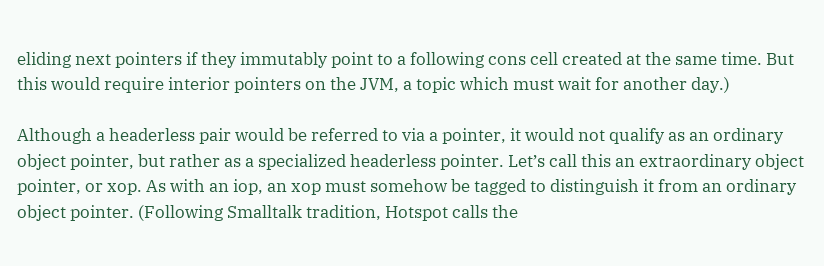eliding next pointers if they immutably point to a following cons cell created at the same time. But this would require interior pointers on the JVM, a topic which must wait for another day.)

Although a headerless pair would be referred to via a pointer, it would not qualify as an ordinary object pointer, but rather as a specialized headerless pointer. Let’s call this an extraordinary object pointer, or xop. As with an iop, an xop must somehow be tagged to distinguish it from an ordinary object pointer. (Following Smalltalk tradition, Hotspot calls the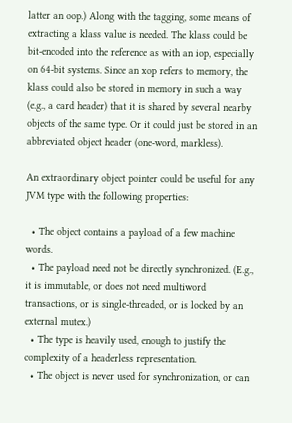latter an oop.) Along with the tagging, some means of extracting a klass value is needed. The klass could be bit-encoded into the reference as with an iop, especially on 64-bit systems. Since an xop refers to memory, the klass could also be stored in memory in such a way (e.g., a card header) that it is shared by several nearby objects of the same type. Or it could just be stored in an abbreviated object header (one-word, markless).

An extraordinary object pointer could be useful for any JVM type with the following properties:

  • The object contains a payload of a few machine words.
  • The payload need not be directly synchronized. (E.g., it is immutable, or does not need multiword transactions, or is single-threaded, or is locked by an external mutex.)
  • The type is heavily used, enough to justify the complexity of a headerless representation.
  • The object is never used for synchronization, or can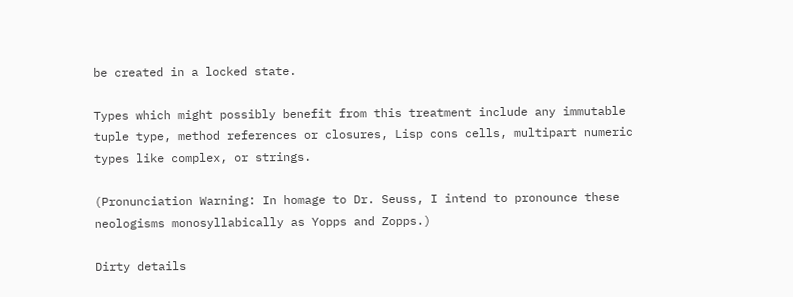be created in a locked state.

Types which might possibly benefit from this treatment include any immutable tuple type, method references or closures, Lisp cons cells, multipart numeric types like complex, or strings.

(Pronunciation Warning: In homage to Dr. Seuss, I intend to pronounce these neologisms monosyllabically as Yopps and Zopps.)

Dirty details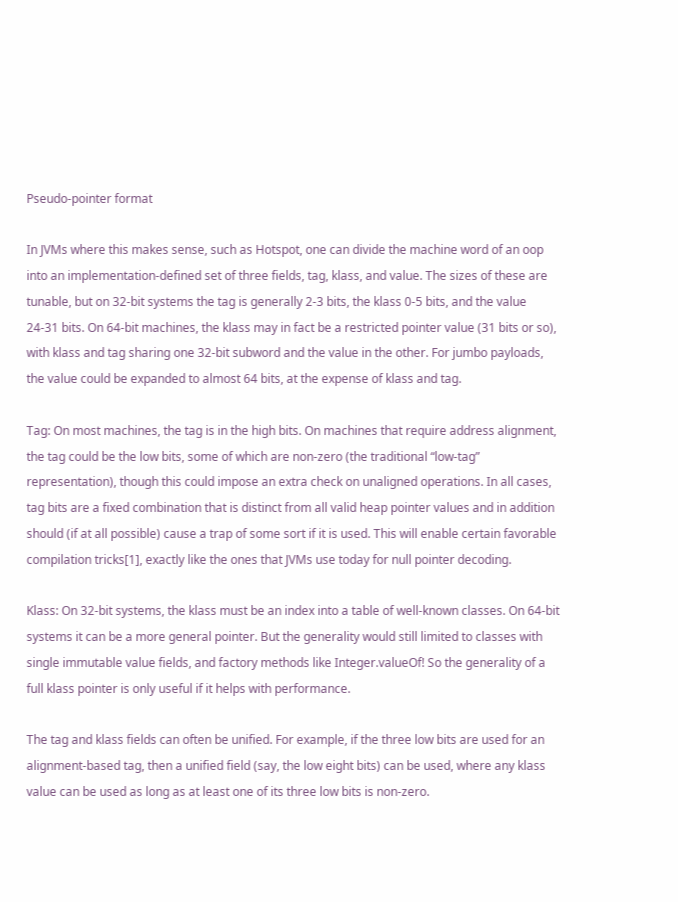Pseudo-pointer format

In JVMs where this makes sense, such as Hotspot, one can divide the machine word of an oop into an implementation-defined set of three fields, tag, klass, and value. The sizes of these are tunable, but on 32-bit systems the tag is generally 2-3 bits, the klass 0-5 bits, and the value 24-31 bits. On 64-bit machines, the klass may in fact be a restricted pointer value (31 bits or so), with klass and tag sharing one 32-bit subword and the value in the other. For jumbo payloads, the value could be expanded to almost 64 bits, at the expense of klass and tag.

Tag: On most machines, the tag is in the high bits. On machines that require address alignment, the tag could be the low bits, some of which are non-zero (the traditional “low-tag” representation), though this could impose an extra check on unaligned operations. In all cases, tag bits are a fixed combination that is distinct from all valid heap pointer values and in addition should (if at all possible) cause a trap of some sort if it is used. This will enable certain favorable compilation tricks[1], exactly like the ones that JVMs use today for null pointer decoding.

Klass: On 32-bit systems, the klass must be an index into a table of well-known classes. On 64-bit systems it can be a more general pointer. But the generality would still limited to classes with single immutable value fields, and factory methods like Integer.valueOf! So the generality of a full klass pointer is only useful if it helps with performance.

The tag and klass fields can often be unified. For example, if the three low bits are used for an alignment-based tag, then a unified field (say, the low eight bits) can be used, where any klass value can be used as long as at least one of its three low bits is non-zero.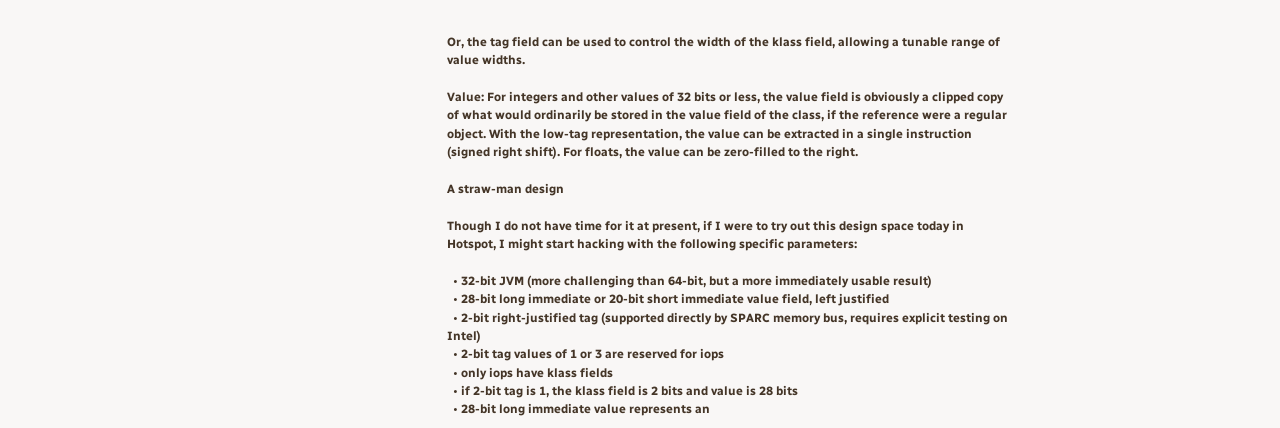Or, the tag field can be used to control the width of the klass field, allowing a tunable range of value widths.

Value: For integers and other values of 32 bits or less, the value field is obviously a clipped copy of what would ordinarily be stored in the value field of the class, if the reference were a regular object. With the low-tag representation, the value can be extracted in a single instruction (signed right shift). For floats, the value can be zero-filled to the right.

A straw-man design

Though I do not have time for it at present, if I were to try out this design space today in Hotspot, I might start hacking with the following specific parameters:

  • 32-bit JVM (more challenging than 64-bit, but a more immediately usable result)
  • 28-bit long immediate or 20-bit short immediate value field, left justified
  • 2-bit right-justified tag (supported directly by SPARC memory bus, requires explicit testing on Intel)
  • 2-bit tag values of 1 or 3 are reserved for iops
  • only iops have klass fields
  • if 2-bit tag is 1, the klass field is 2 bits and value is 28 bits
  • 28-bit long immediate value represents an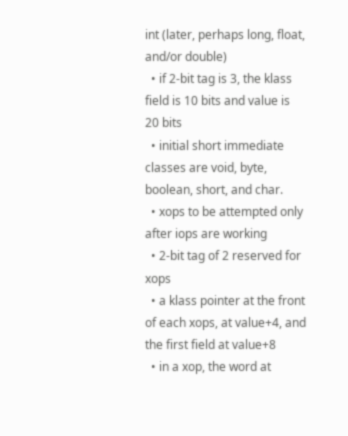int (later, perhaps long, float, and/or double)
  • if 2-bit tag is 3, the klass field is 10 bits and value is 20 bits
  • initial short immediate classes are void, byte, boolean, short, and char.
  • xops to be attempted only after iops are working
  • 2-bit tag of 2 reserved for xops
  • a klass pointer at the front of each xops, at value+4, and the first field at value+8
  • in a xop, the word at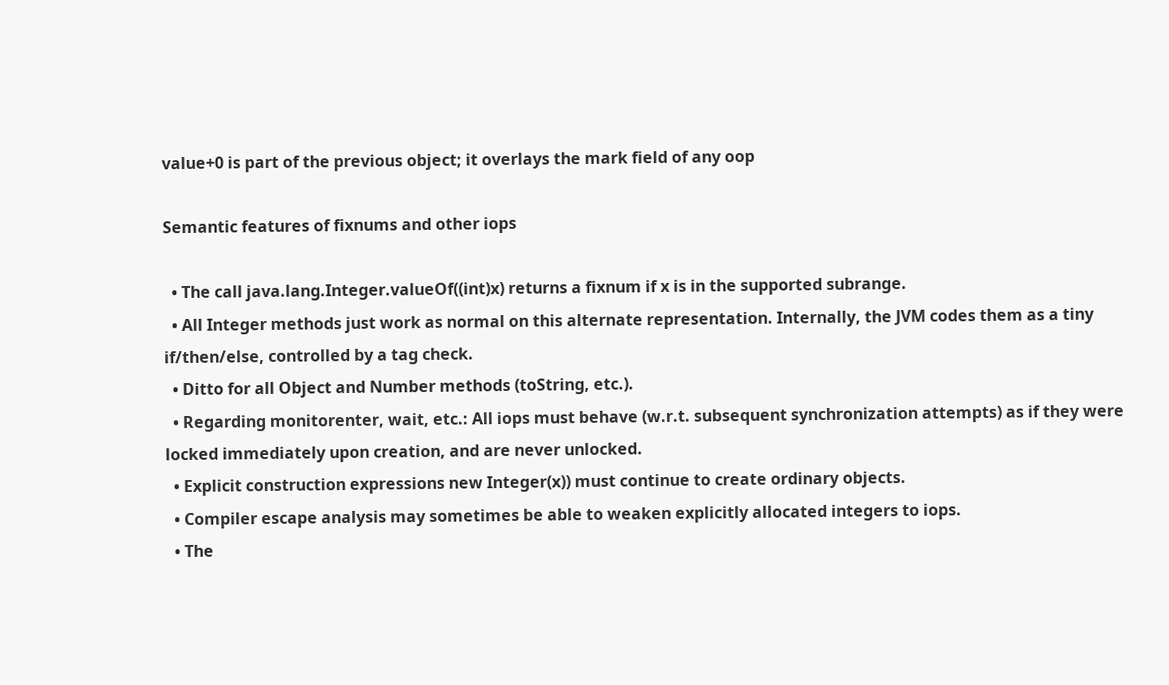value+0 is part of the previous object; it overlays the mark field of any oop

Semantic features of fixnums and other iops

  • The call java.lang.Integer.valueOf((int)x) returns a fixnum if x is in the supported subrange.
  • All Integer methods just work as normal on this alternate representation. Internally, the JVM codes them as a tiny if/then/else, controlled by a tag check.
  • Ditto for all Object and Number methods (toString, etc.).
  • Regarding monitorenter, wait, etc.: All iops must behave (w.r.t. subsequent synchronization attempts) as if they were locked immediately upon creation, and are never unlocked.
  • Explicit construction expressions new Integer(x)) must continue to create ordinary objects.
  • Compiler escape analysis may sometimes be able to weaken explicitly allocated integers to iops.
  • The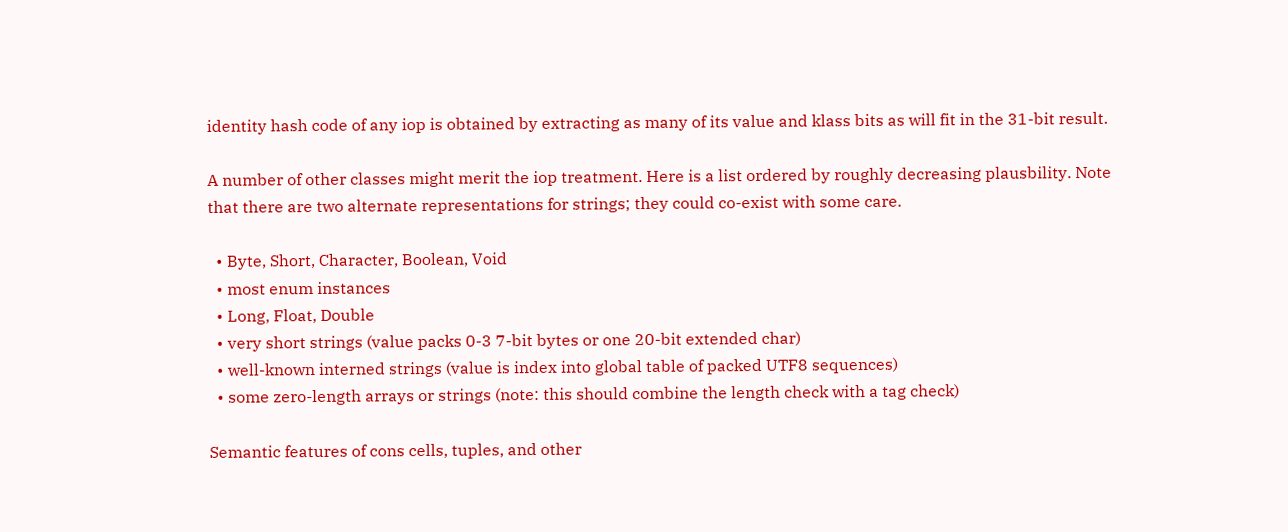identity hash code of any iop is obtained by extracting as many of its value and klass bits as will fit in the 31-bit result.

A number of other classes might merit the iop treatment. Here is a list ordered by roughly decreasing plausbility. Note that there are two alternate representations for strings; they could co-exist with some care.

  • Byte, Short, Character, Boolean, Void
  • most enum instances
  • Long, Float, Double
  • very short strings (value packs 0-3 7-bit bytes or one 20-bit extended char)
  • well-known interned strings (value is index into global table of packed UTF8 sequences)
  • some zero-length arrays or strings (note: this should combine the length check with a tag check)

Semantic features of cons cells, tuples, and other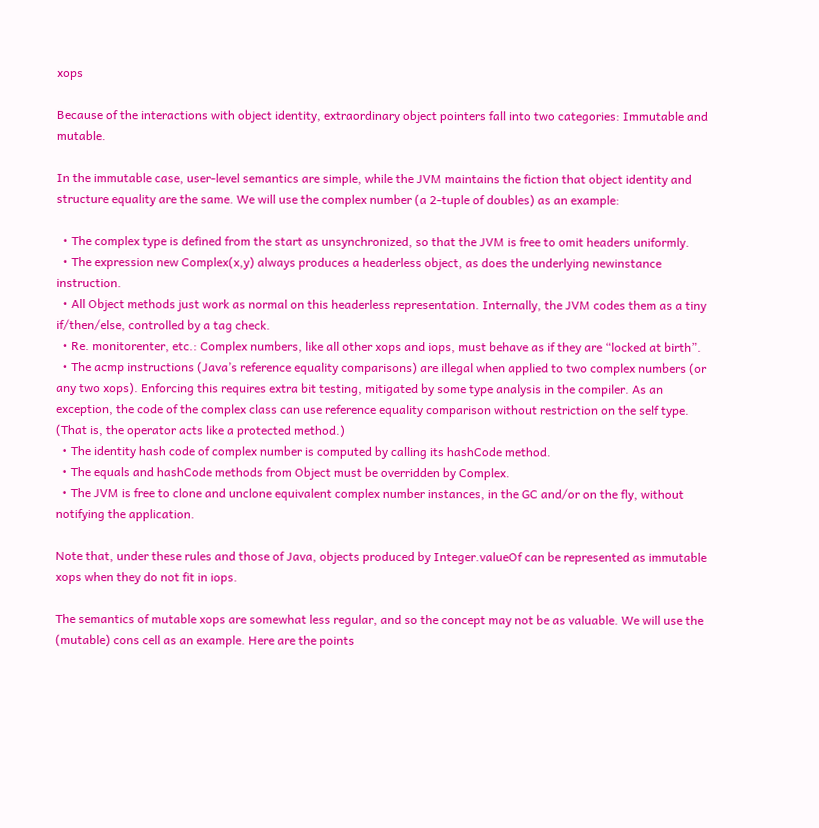xops

Because of the interactions with object identity, extraordinary object pointers fall into two categories: Immutable and mutable.

In the immutable case, user-level semantics are simple, while the JVM maintains the fiction that object identity and structure equality are the same. We will use the complex number (a 2-tuple of doubles) as an example:

  • The complex type is defined from the start as unsynchronized, so that the JVM is free to omit headers uniformly.
  • The expression new Complex(x,y) always produces a headerless object, as does the underlying newinstance instruction.
  • All Object methods just work as normal on this headerless representation. Internally, the JVM codes them as a tiny if/then/else, controlled by a tag check.
  • Re. monitorenter, etc.: Complex numbers, like all other xops and iops, must behave as if they are “locked at birth”.
  • The acmp instructions (Java’s reference equality comparisons) are illegal when applied to two complex numbers (or any two xops). Enforcing this requires extra bit testing, mitigated by some type analysis in the compiler. As an exception, the code of the complex class can use reference equality comparison without restriction on the self type. (That is, the operator acts like a protected method.)
  • The identity hash code of complex number is computed by calling its hashCode method.
  • The equals and hashCode methods from Object must be overridden by Complex.
  • The JVM is free to clone and unclone equivalent complex number instances, in the GC and/or on the fly, without notifying the application.

Note that, under these rules and those of Java, objects produced by Integer.valueOf can be represented as immutable xops when they do not fit in iops.

The semantics of mutable xops are somewhat less regular, and so the concept may not be as valuable. We will use the (mutable) cons cell as an example. Here are the points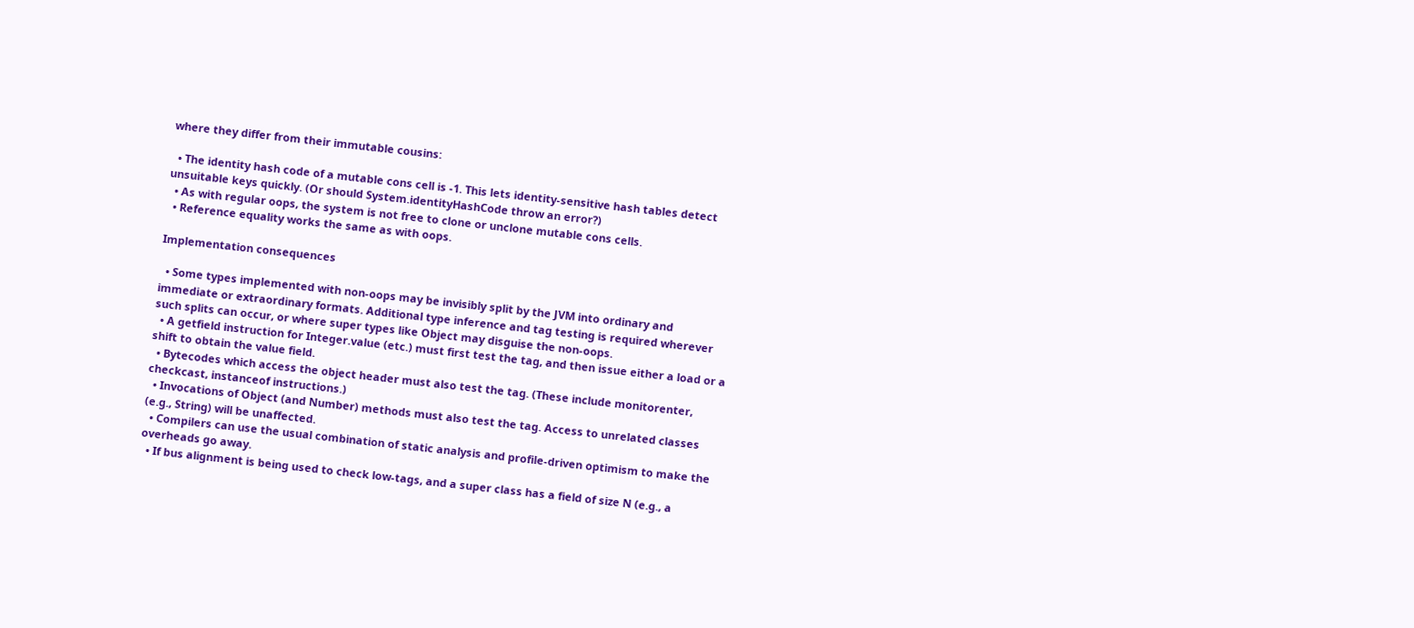where they differ from their immutable cousins:

  • The identity hash code of a mutable cons cell is -1. This lets identity-sensitive hash tables detect unsuitable keys quickly. (Or should System.identityHashCode throw an error?)
  • As with regular oops, the system is not free to clone or unclone mutable cons cells.
  • Reference equality works the same as with oops.

Implementation consequences

  • Some types implemented with non-oops may be invisibly split by the JVM into ordinary and immediate or extraordinary formats. Additional type inference and tag testing is required wherever such splits can occur, or where super types like Object may disguise the non-oops.
  • A getfield instruction for Integer.value (etc.) must first test the tag, and then issue either a load or a shift to obtain the value field.
  • Bytecodes which access the object header must also test the tag. (These include monitorenter, checkcast, instanceof instructions.)
  • Invocations of Object (and Number) methods must also test the tag. Access to unrelated classes (e.g., String) will be unaffected.
  • Compilers can use the usual combination of static analysis and profile-driven optimism to make the overheads go away.
  • If bus alignment is being used to check low-tags, and a super class has a field of size N (e.g., a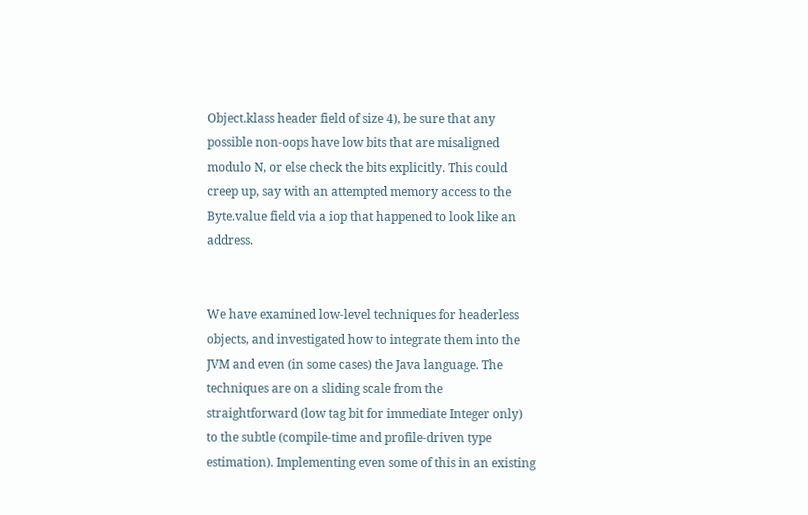Object.klass header field of size 4), be sure that any possible non-oops have low bits that are misaligned modulo N, or else check the bits explicitly. This could creep up, say with an attempted memory access to the Byte.value field via a iop that happened to look like an address.


We have examined low-level techniques for headerless objects, and investigated how to integrate them into the JVM and even (in some cases) the Java language. The techniques are on a sliding scale from the straightforward (low tag bit for immediate Integer only) to the subtle (compile-time and profile-driven type estimation). Implementing even some of this in an existing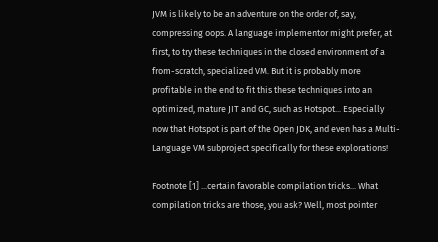JVM is likely to be an adventure on the order of, say, compressing oops. A language implementor might prefer, at first, to try these techniques in the closed environment of a from-scratch, specialized VM. But it is probably more profitable in the end to fit this these techniques into an optimized, mature JIT and GC, such as Hotspot... Especially now that Hotspot is part of the Open JDK, and even has a Multi-Language VM subproject specifically for these explorations!

Footnote [1] ...certain favorable compilation tricks... What compilation tricks are those, you ask? Well, most pointer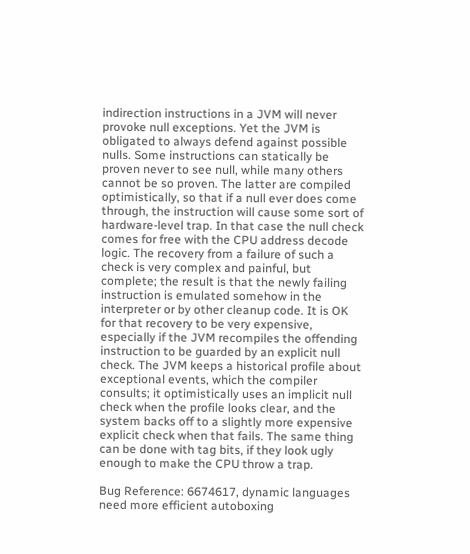indirection instructions in a JVM will never provoke null exceptions. Yet the JVM is obligated to always defend against possible nulls. Some instructions can statically be proven never to see null, while many others cannot be so proven. The latter are compiled optimistically, so that if a null ever does come through, the instruction will cause some sort of hardware-level trap. In that case the null check comes for free with the CPU address decode logic. The recovery from a failure of such a check is very complex and painful, but complete; the result is that the newly failing instruction is emulated somehow in the interpreter or by other cleanup code. It is OK for that recovery to be very expensive, especially if the JVM recompiles the offending instruction to be guarded by an explicit null check. The JVM keeps a historical profile about exceptional events, which the compiler consults; it optimistically uses an implicit null check when the profile looks clear, and the system backs off to a slightly more expensive explicit check when that fails. The same thing can be done with tag bits, if they look ugly enough to make the CPU throw a trap.

Bug Reference: 6674617, dynamic languages need more efficient autoboxing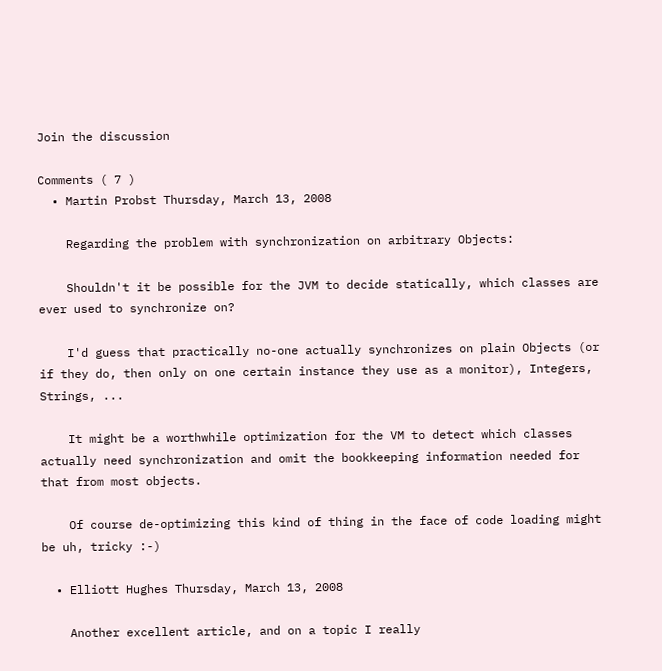Join the discussion

Comments ( 7 )
  • Martin Probst Thursday, March 13, 2008

    Regarding the problem with synchronization on arbitrary Objects:

    Shouldn't it be possible for the JVM to decide statically, which classes are ever used to synchronize on?

    I'd guess that practically no-one actually synchronizes on plain Objects (or if they do, then only on one certain instance they use as a monitor), Integers, Strings, ...

    It might be a worthwhile optimization for the VM to detect which classes actually need synchronization and omit the bookkeeping information needed for that from most objects.

    Of course de-optimizing this kind of thing in the face of code loading might be uh, tricky :-)

  • Elliott Hughes Thursday, March 13, 2008

    Another excellent article, and on a topic I really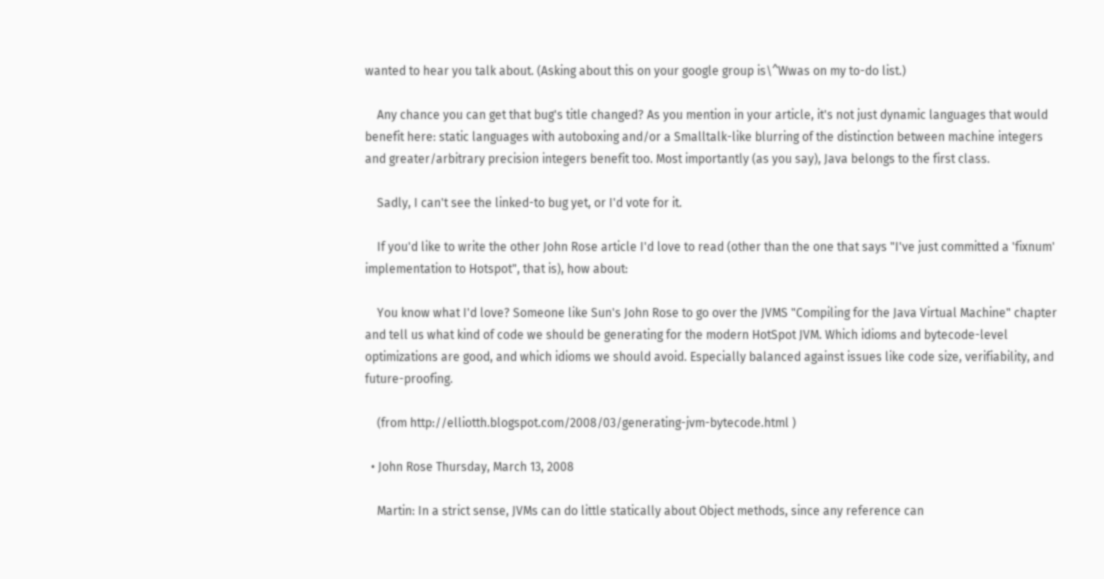wanted to hear you talk about. (Asking about this on your google group is\^Wwas on my to-do list.)

    Any chance you can get that bug's title changed? As you mention in your article, it's not just dynamic languages that would benefit here: static languages with autoboxing and/or a Smalltalk-like blurring of the distinction between machine integers and greater/arbitrary precision integers benefit too. Most importantly (as you say), Java belongs to the first class.

    Sadly, I can't see the linked-to bug yet, or I'd vote for it.

    If you'd like to write the other John Rose article I'd love to read (other than the one that says "I've just committed a 'fixnum' implementation to Hotspot", that is), how about:

    You know what I'd love? Someone like Sun's John Rose to go over the JVMS "Compiling for the Java Virtual Machine" chapter and tell us what kind of code we should be generating for the modern HotSpot JVM. Which idioms and bytecode-level optimizations are good, and which idioms we should avoid. Especially balanced against issues like code size, verifiability, and future-proofing.

    (from http://elliotth.blogspot.com/2008/03/generating-jvm-bytecode.html )

  • John Rose Thursday, March 13, 2008

    Martin: In a strict sense, JVMs can do little statically about Object methods, since any reference can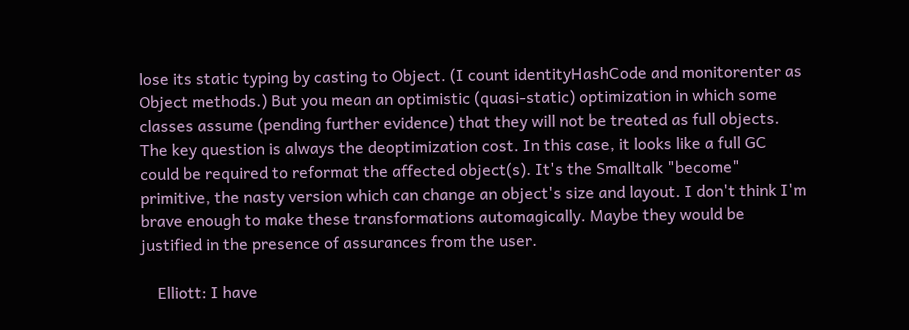lose its static typing by casting to Object. (I count identityHashCode and monitorenter as Object methods.) But you mean an optimistic (quasi-static) optimization in which some classes assume (pending further evidence) that they will not be treated as full objects. The key question is always the deoptimization cost. In this case, it looks like a full GC could be required to reformat the affected object(s). It's the Smalltalk "become" primitive, the nasty version which can change an object's size and layout. I don't think I'm brave enough to make these transformations automagically. Maybe they would be justified in the presence of assurances from the user.

    Elliott: I have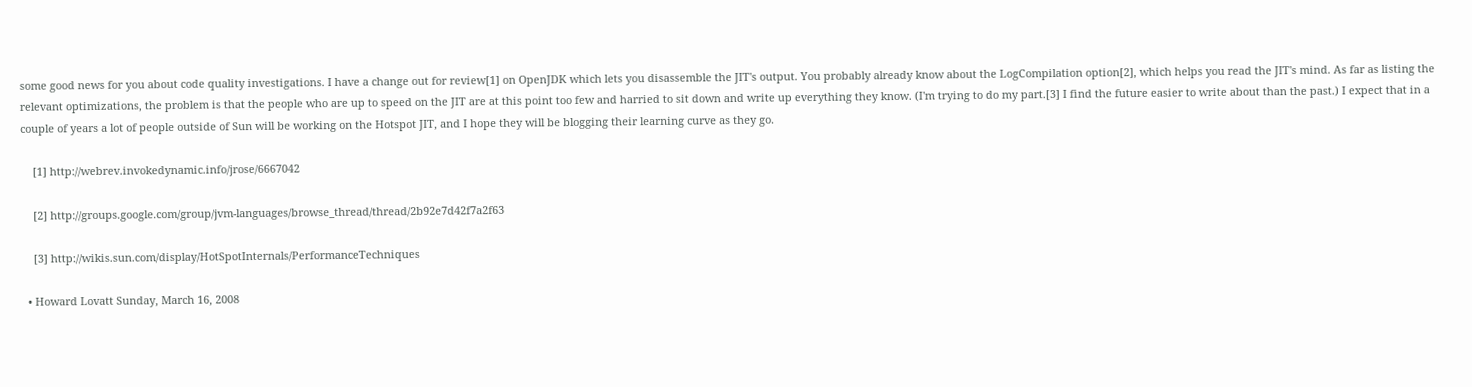some good news for you about code quality investigations. I have a change out for review[1] on OpenJDK which lets you disassemble the JIT's output. You probably already know about the LogCompilation option[2], which helps you read the JIT's mind. As far as listing the relevant optimizations, the problem is that the people who are up to speed on the JIT are at this point too few and harried to sit down and write up everything they know. (I'm trying to do my part.[3] I find the future easier to write about than the past.) I expect that in a couple of years a lot of people outside of Sun will be working on the Hotspot JIT, and I hope they will be blogging their learning curve as they go.

    [1] http://webrev.invokedynamic.info/jrose/6667042

    [2] http://groups.google.com/group/jvm-languages/browse_thread/thread/2b92e7d42f7a2f63

    [3] http://wikis.sun.com/display/HotSpotInternals/PerformanceTechniques

  • Howard Lovatt Sunday, March 16, 2008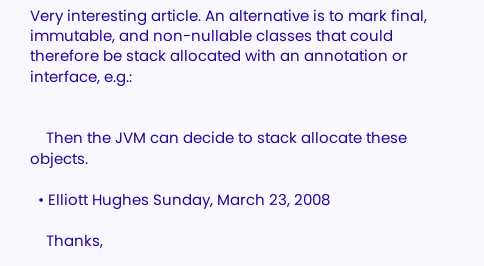Very interesting article. An alternative is to mark final, immutable, and non-nullable classes that could therefore be stack allocated with an annotation or interface, e.g.:


    Then the JVM can decide to stack allocate these objects.

  • Elliott Hughes Sunday, March 23, 2008

    Thanks,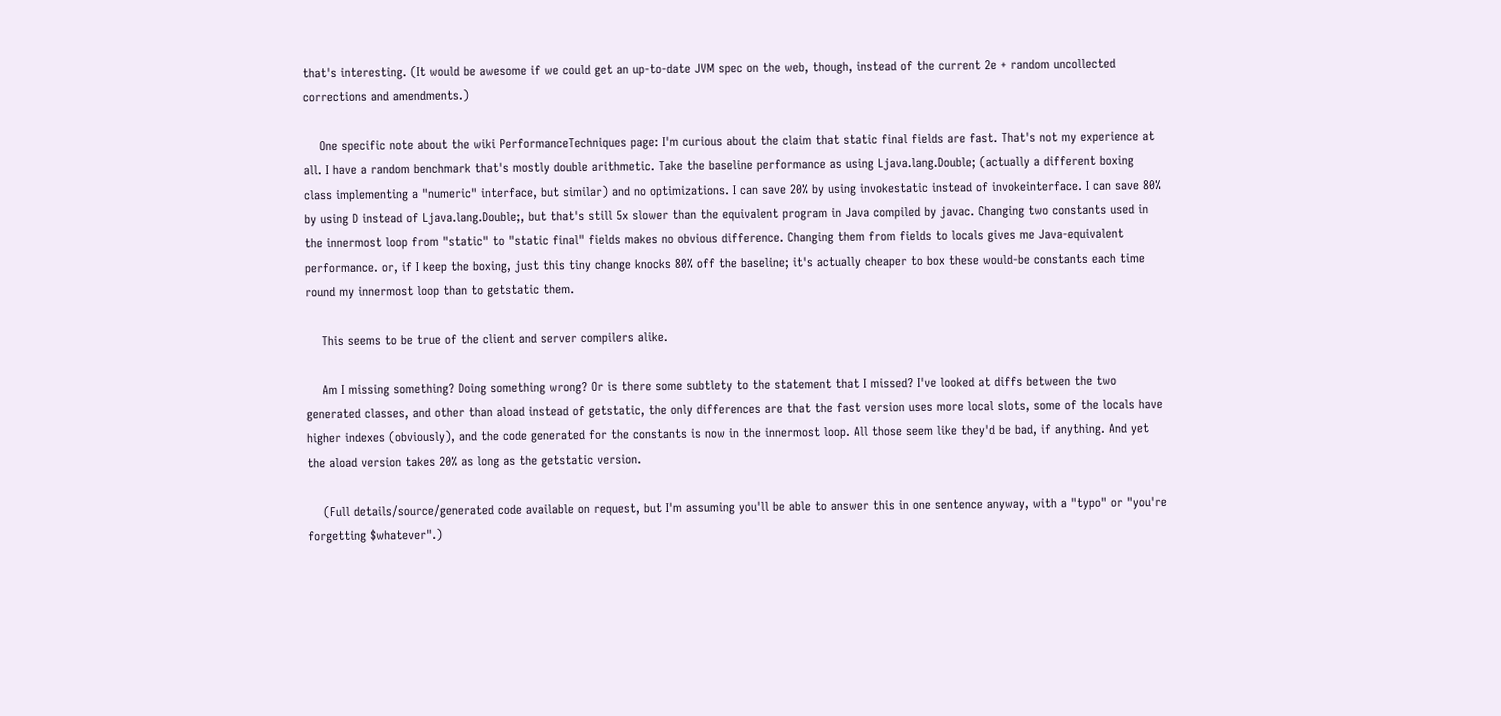that's interesting. (It would be awesome if we could get an up-to-date JVM spec on the web, though, instead of the current 2e + random uncollected corrections and amendments.)

    One specific note about the wiki PerformanceTechniques page: I'm curious about the claim that static final fields are fast. That's not my experience at all. I have a random benchmark that's mostly double arithmetic. Take the baseline performance as using Ljava.lang.Double; (actually a different boxing class implementing a "numeric" interface, but similar) and no optimizations. I can save 20% by using invokestatic instead of invokeinterface. I can save 80% by using D instead of Ljava.lang.Double;, but that's still 5x slower than the equivalent program in Java compiled by javac. Changing two constants used in the innermost loop from "static" to "static final" fields makes no obvious difference. Changing them from fields to locals gives me Java-equivalent performance. or, if I keep the boxing, just this tiny change knocks 80% off the baseline; it's actually cheaper to box these would-be constants each time round my innermost loop than to getstatic them.

    This seems to be true of the client and server compilers alike.

    Am I missing something? Doing something wrong? Or is there some subtlety to the statement that I missed? I've looked at diffs between the two generated classes, and other than aload instead of getstatic, the only differences are that the fast version uses more local slots, some of the locals have higher indexes (obviously), and the code generated for the constants is now in the innermost loop. All those seem like they'd be bad, if anything. And yet the aload version takes 20% as long as the getstatic version.

    (Full details/source/generated code available on request, but I'm assuming you'll be able to answer this in one sentence anyway, with a "typo" or "you're forgetting $whatever".)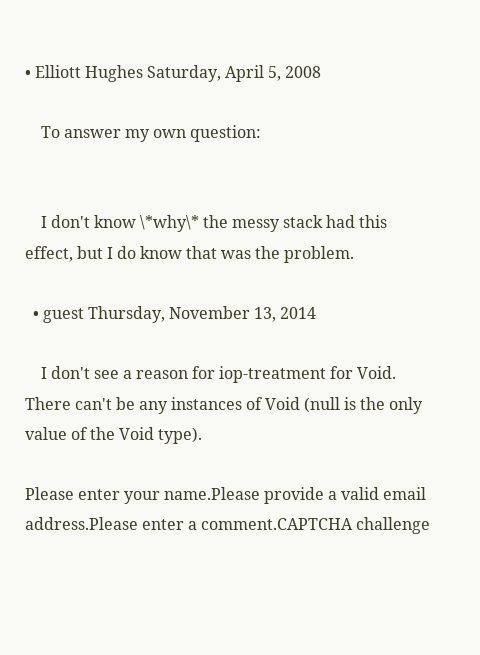• Elliott Hughes Saturday, April 5, 2008

    To answer my own question:


    I don't know \*why\* the messy stack had this effect, but I do know that was the problem.

  • guest Thursday, November 13, 2014

    I don't see a reason for iop-treatment for Void. There can't be any instances of Void (null is the only value of the Void type).

Please enter your name.Please provide a valid email address.Please enter a comment.CAPTCHA challenge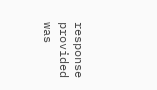response provided was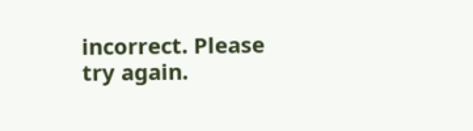incorrect. Please try again.